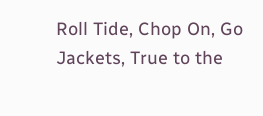Roll Tide, Chop On, Go Jackets, True to the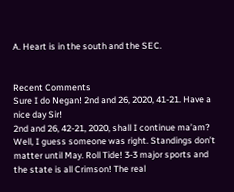A. Heart is in the south and the SEC.


Recent Comments
Sure I do Negan! 2nd and 26, 2020, 41-21. Have a nice day Sir!
2nd and 26, 42-21, 2020, shall I continue ma’am?
Well, I guess someone was right. Standings don’t matter until May. Roll Tide! 3-3 major sports and the state is all Crimson! The real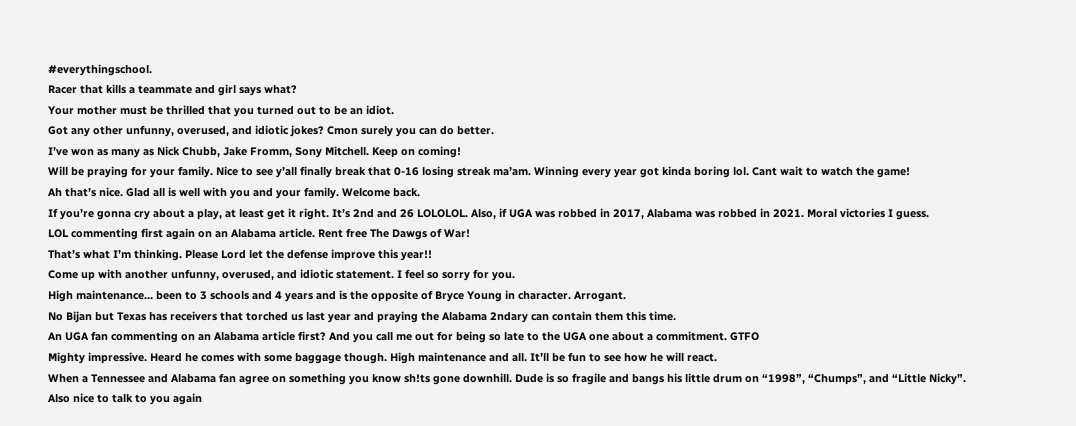#everythingschool.
Racer that kills a teammate and girl says what?
Your mother must be thrilled that you turned out to be an idiot.
Got any other unfunny, overused, and idiotic jokes? Cmon surely you can do better.
I’ve won as many as Nick Chubb, Jake Fromm, Sony Mitchell. Keep on coming!
Will be praying for your family. Nice to see y’all finally break that 0-16 losing streak ma’am. Winning every year got kinda boring lol. Cant wait to watch the game!
Ah that’s nice. Glad all is well with you and your family. Welcome back.
If you’re gonna cry about a play, at least get it right. It’s 2nd and 26 LOLOLOL. Also, if UGA was robbed in 2017, Alabama was robbed in 2021. Moral victories I guess.
LOL commenting first again on an Alabama article. Rent free The Dawgs of War!
That’s what I’m thinking. Please Lord let the defense improve this year!!
Come up with another unfunny, overused, and idiotic statement. I feel so sorry for you.
High maintenance… been to 3 schools and 4 years and is the opposite of Bryce Young in character. Arrogant.
No Bijan but Texas has receivers that torched us last year and praying the Alabama 2ndary can contain them this time.
An UGA fan commenting on an Alabama article first? And you call me out for being so late to the UGA one about a commitment. GTFO
Mighty impressive. Heard he comes with some baggage though. High maintenance and all. It’ll be fun to see how he will react.
When a Tennessee and Alabama fan agree on something you know sh!ts gone downhill. Dude is so fragile and bangs his little drum on “1998”, “Chumps”, and “Little Nicky”. Also nice to talk to you again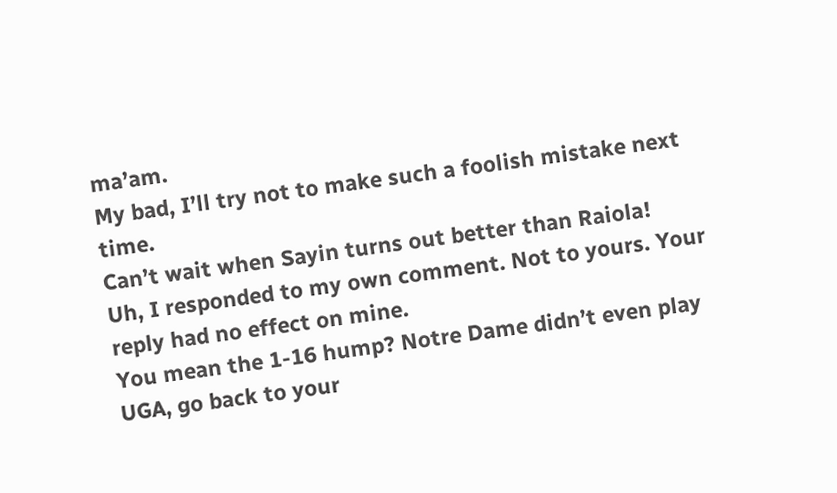ma’am.
My bad, I’ll try not to make such a foolish mistake next time.
Can’t wait when Sayin turns out better than Raiola!
Uh, I responded to my own comment. Not to yours. Your reply had no effect on mine.
You mean the 1-16 hump? Notre Dame didn’t even play UGA, go back to your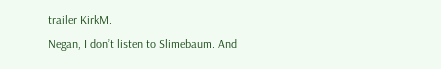trailer KirkM.
Negan, I don’t listen to Slimebaum. And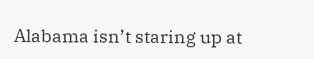Alabama isn’t staring up at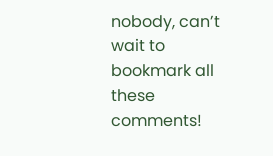nobody, can’t wait to bookmark all these comments!